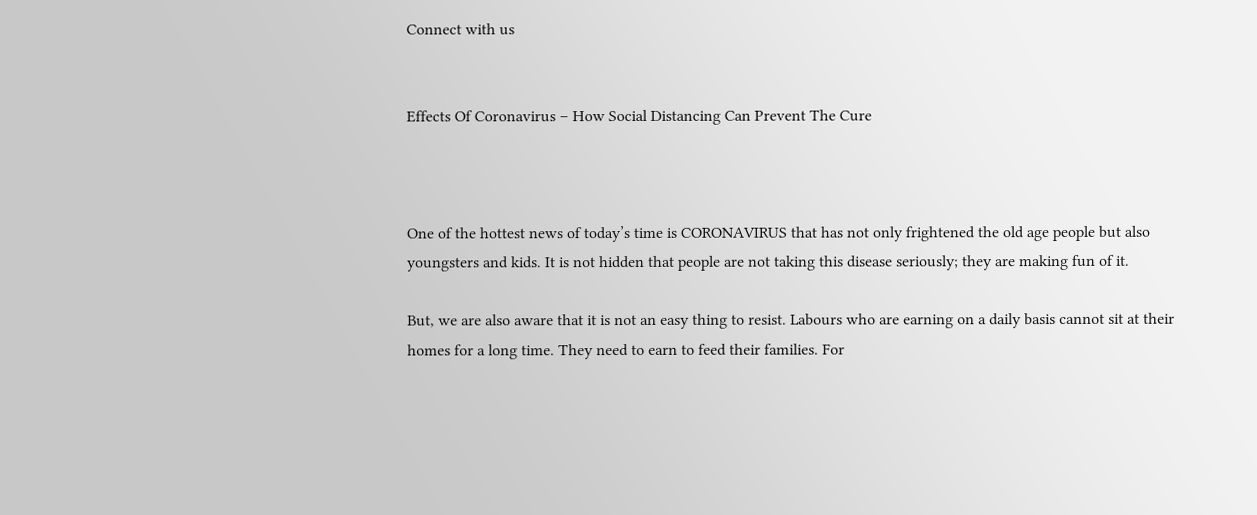Connect with us


Effects Of Coronavirus – How Social Distancing Can Prevent The Cure



One of the hottest news of today’s time is CORONAVIRUS that has not only frightened the old age people but also youngsters and kids. It is not hidden that people are not taking this disease seriously; they are making fun of it.

But, we are also aware that it is not an easy thing to resist. Labours who are earning on a daily basis cannot sit at their homes for a long time. They need to earn to feed their families. For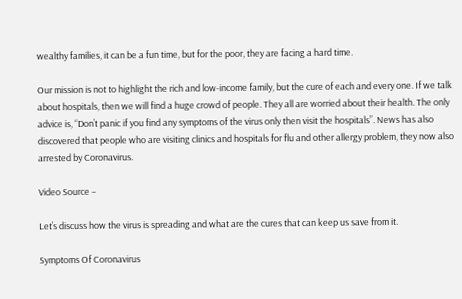wealthy families, it can be a fun time, but for the poor, they are facing a hard time.

Our mission is not to highlight the rich and low-income family, but the cure of each and every one. If we talk about hospitals, then we will find a huge crowd of people. They all are worried about their health. The only advice is, “Don’t panic if you find any symptoms of the virus only then visit the hospitals”. News has also discovered that people who are visiting clinics and hospitals for flu and other allergy problem, they now also arrested by Coronavirus.

Video Source –

Let’s discuss how the virus is spreading and what are the cures that can keep us save from it.

Symptoms Of Coronavirus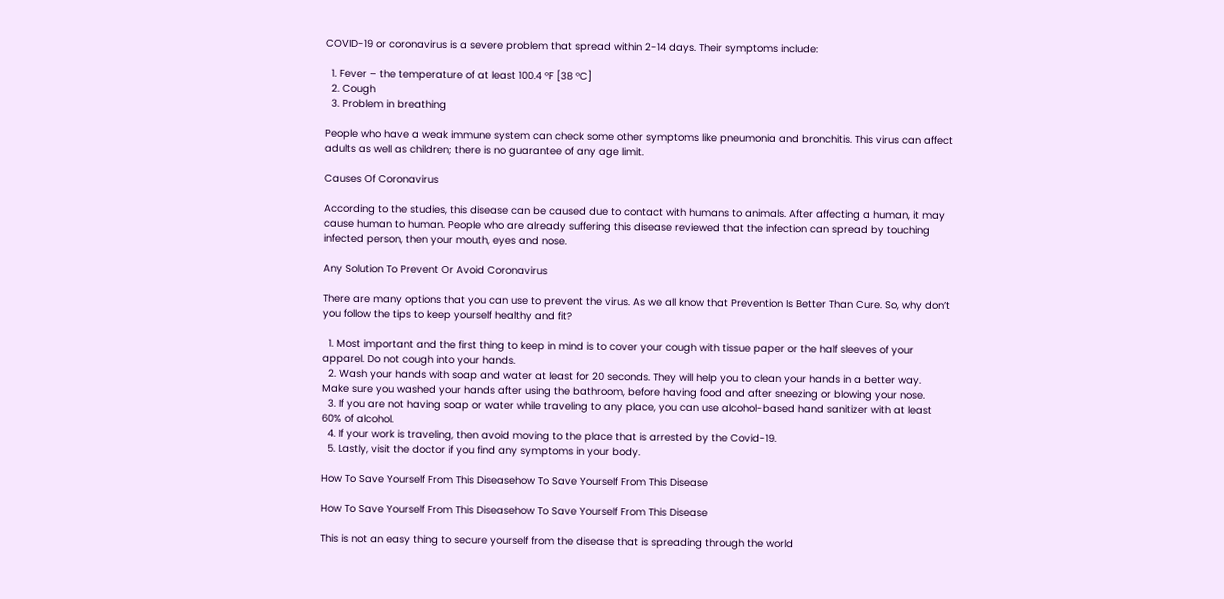COVID-19 or coronavirus is a severe problem that spread within 2-14 days. Their symptoms include:

  1. Fever – the temperature of at least 100.4 °F [38 °C]
  2. Cough
  3. Problem in breathing

People who have a weak immune system can check some other symptoms like pneumonia and bronchitis. This virus can affect adults as well as children; there is no guarantee of any age limit.

Causes Of Coronavirus

According to the studies, this disease can be caused due to contact with humans to animals. After affecting a human, it may cause human to human. People who are already suffering this disease reviewed that the infection can spread by touching infected person, then your mouth, eyes and nose.

Any Solution To Prevent Or Avoid Coronavirus

There are many options that you can use to prevent the virus. As we all know that Prevention Is Better Than Cure. So, why don’t you follow the tips to keep yourself healthy and fit?

  1. Most important and the first thing to keep in mind is to cover your cough with tissue paper or the half sleeves of your apparel. Do not cough into your hands.
  2. Wash your hands with soap and water at least for 20 seconds. They will help you to clean your hands in a better way. Make sure you washed your hands after using the bathroom, before having food and after sneezing or blowing your nose.
  3. If you are not having soap or water while traveling to any place, you can use alcohol-based hand sanitizer with at least 60% of alcohol.
  4. If your work is traveling, then avoid moving to the place that is arrested by the Covid-19.
  5. Lastly, visit the doctor if you find any symptoms in your body.

How To Save Yourself From This Diseasehow To Save Yourself From This Disease

How To Save Yourself From This Diseasehow To Save Yourself From This Disease

This is not an easy thing to secure yourself from the disease that is spreading through the world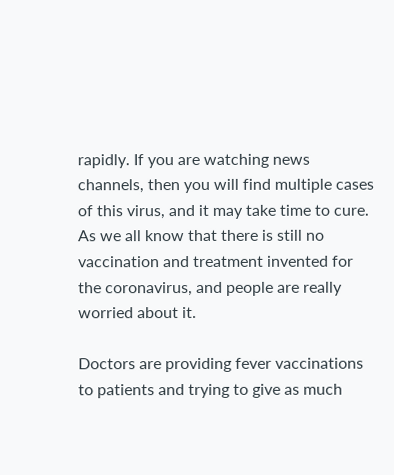rapidly. If you are watching news channels, then you will find multiple cases of this virus, and it may take time to cure. As we all know that there is still no vaccination and treatment invented for the coronavirus, and people are really worried about it.

Doctors are providing fever vaccinations to patients and trying to give as much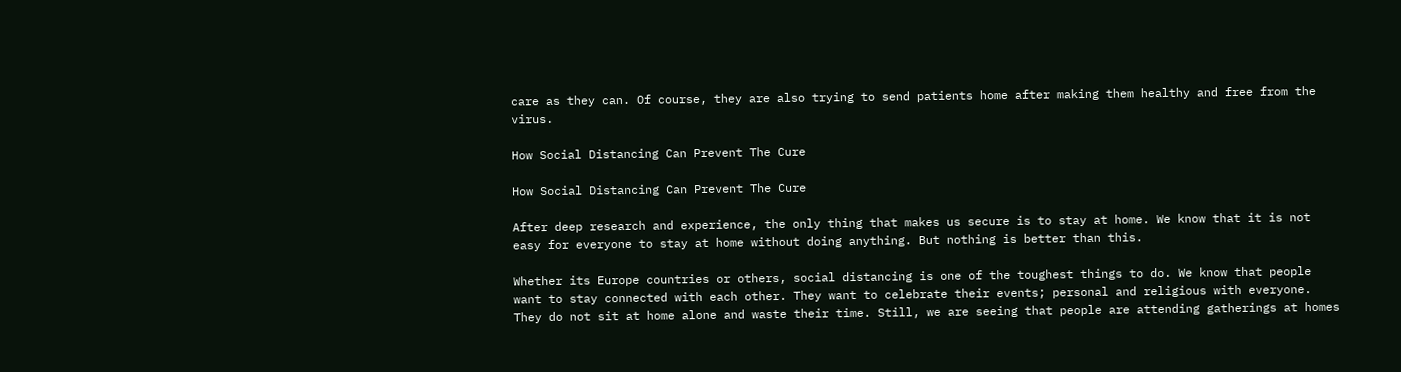care as they can. Of course, they are also trying to send patients home after making them healthy and free from the virus.

How Social Distancing Can Prevent The Cure

How Social Distancing Can Prevent The Cure

After deep research and experience, the only thing that makes us secure is to stay at home. We know that it is not easy for everyone to stay at home without doing anything. But nothing is better than this.

Whether its Europe countries or others, social distancing is one of the toughest things to do. We know that people want to stay connected with each other. They want to celebrate their events; personal and religious with everyone. They do not sit at home alone and waste their time. Still, we are seeing that people are attending gatherings at homes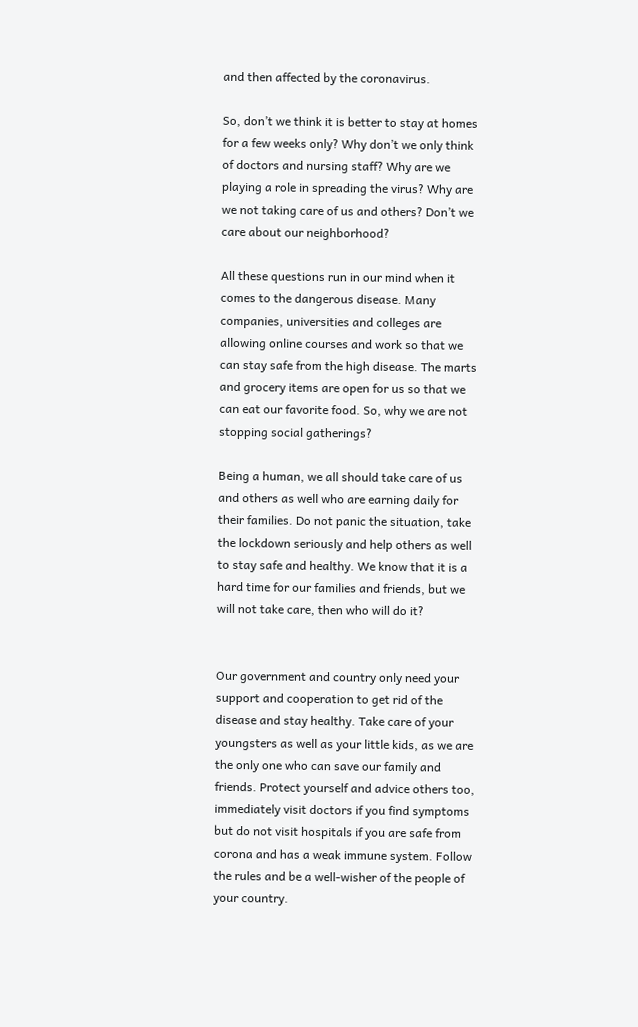and then affected by the coronavirus.

So, don’t we think it is better to stay at homes for a few weeks only? Why don’t we only think of doctors and nursing staff? Why are we playing a role in spreading the virus? Why are we not taking care of us and others? Don’t we care about our neighborhood?

All these questions run in our mind when it comes to the dangerous disease. Many companies, universities and colleges are allowing online courses and work so that we can stay safe from the high disease. The marts and grocery items are open for us so that we can eat our favorite food. So, why we are not stopping social gatherings?

Being a human, we all should take care of us and others as well who are earning daily for their families. Do not panic the situation, take the lockdown seriously and help others as well to stay safe and healthy. We know that it is a hard time for our families and friends, but we will not take care, then who will do it?


Our government and country only need your support and cooperation to get rid of the disease and stay healthy. Take care of your youngsters as well as your little kids, as we are the only one who can save our family and friends. Protect yourself and advice others too, immediately visit doctors if you find symptoms but do not visit hospitals if you are safe from corona and has a weak immune system. Follow the rules and be a well-wisher of the people of your country.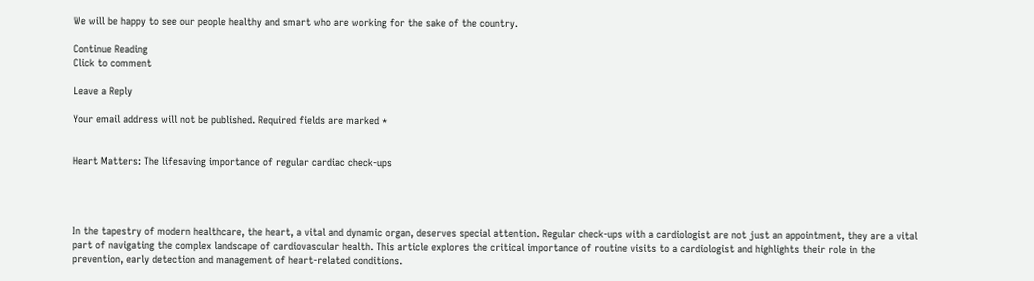We will be happy to see our people healthy and smart who are working for the sake of the country.

Continue Reading
Click to comment

Leave a Reply

Your email address will not be published. Required fields are marked *


Heart Matters: The lifesaving importance of regular cardiac check-ups




In the tapestry of modern healthcare, the heart, a vital and dynamic organ, deserves special attention. Regular check-ups with a cardiologist are not just an appointment, they are a vital part of navigating the complex landscape of cardiovascular health. This article explores the critical importance of routine visits to a cardiologist and highlights their role in the prevention, early detection and management of heart-related conditions.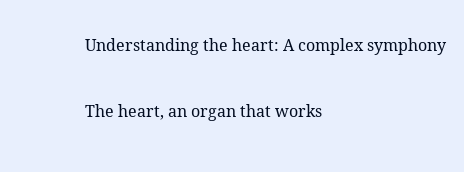Understanding the heart: A complex symphony

The heart, an organ that works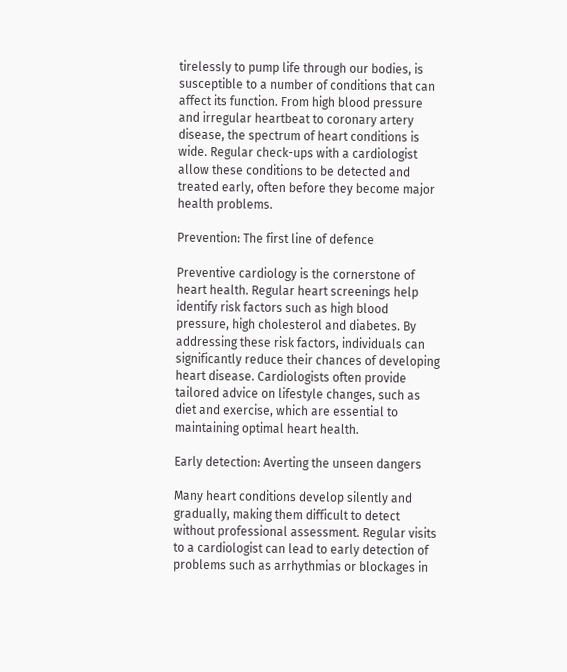tirelessly to pump life through our bodies, is susceptible to a number of conditions that can affect its function. From high blood pressure and irregular heartbeat to coronary artery disease, the spectrum of heart conditions is wide. Regular check-ups with a cardiologist allow these conditions to be detected and treated early, often before they become major health problems.

Prevention: The first line of defence

Preventive cardiology is the cornerstone of heart health. Regular heart screenings help identify risk factors such as high blood pressure, high cholesterol and diabetes. By addressing these risk factors, individuals can significantly reduce their chances of developing heart disease. Cardiologists often provide tailored advice on lifestyle changes, such as diet and exercise, which are essential to maintaining optimal heart health.

Early detection: Averting the unseen dangers

Many heart conditions develop silently and gradually, making them difficult to detect without professional assessment. Regular visits to a cardiologist can lead to early detection of problems such as arrhythmias or blockages in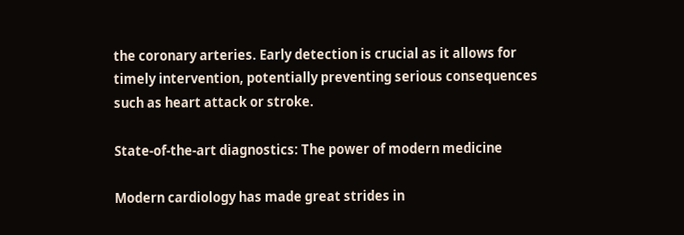the coronary arteries. Early detection is crucial as it allows for timely intervention, potentially preventing serious consequences such as heart attack or stroke.

State-of-the-art diagnostics: The power of modern medicine

Modern cardiology has made great strides in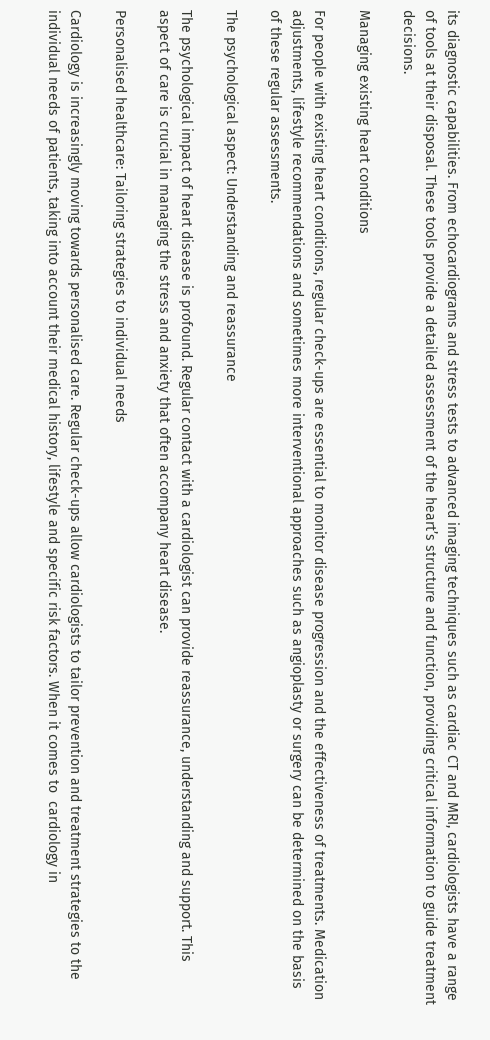its diagnostic capabilities. From echocardiograms and stress tests to advanced imaging techniques such as cardiac CT and MRI, cardiologists have a range of tools at their disposal. These tools provide a detailed assessment of the heart’s structure and function, providing critical information to guide treatment decisions.

Managing existing heart conditions

For people with existing heart conditions, regular check-ups are essential to monitor disease progression and the effectiveness of treatments. Medication adjustments, lifestyle recommendations and sometimes more interventional approaches such as angioplasty or surgery can be determined on the basis of these regular assessments.

The psychological aspect: Understanding and reassurance

The psychological impact of heart disease is profound. Regular contact with a cardiologist can provide reassurance, understanding and support. This aspect of care is crucial in managing the stress and anxiety that often accompany heart disease.

Personalised healthcare: Tailoring strategies to individual needs

Cardiology is increasingly moving towards personalised care. Regular check-ups allow cardiologists to tailor prevention and treatment strategies to the individual needs of patients, taking into account their medical history, lifestyle and specific risk factors. When it comes to  cardiology in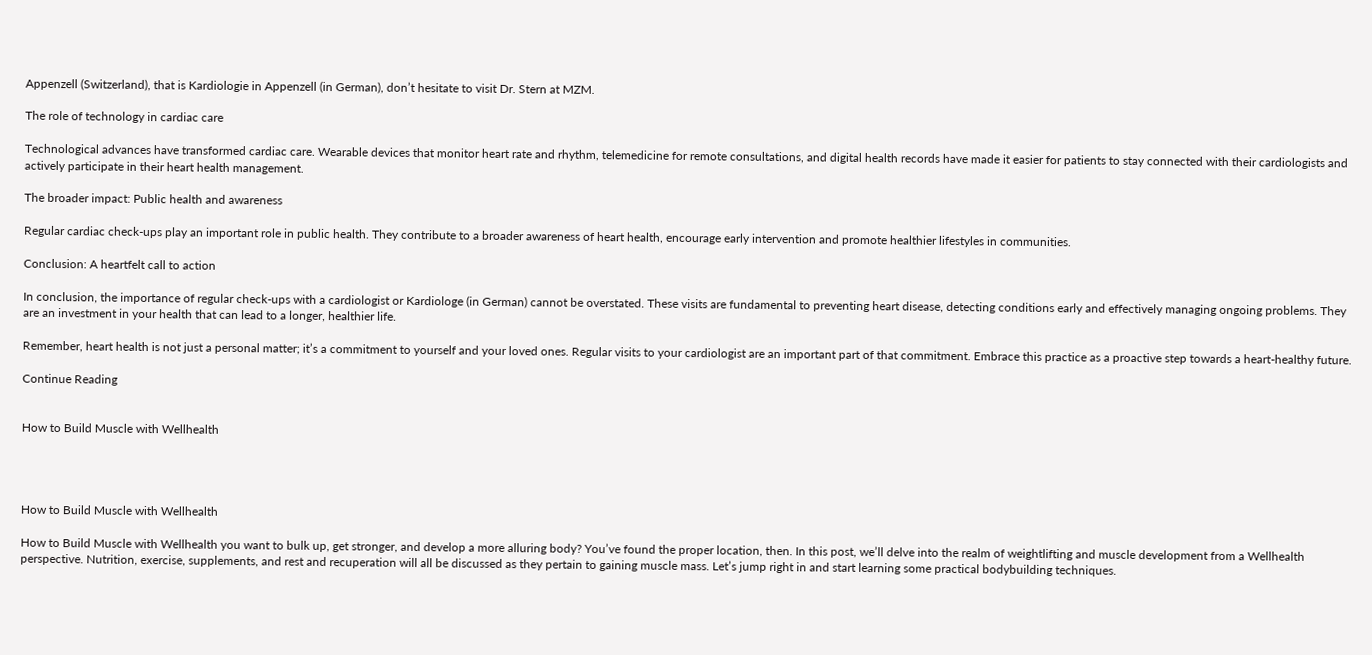Appenzell (Switzerland), that is Kardiologie in Appenzell (in German), don’t hesitate to visit Dr. Stern at MZM.

The role of technology in cardiac care

Technological advances have transformed cardiac care. Wearable devices that monitor heart rate and rhythm, telemedicine for remote consultations, and digital health records have made it easier for patients to stay connected with their cardiologists and actively participate in their heart health management.

The broader impact: Public health and awareness

Regular cardiac check-ups play an important role in public health. They contribute to a broader awareness of heart health, encourage early intervention and promote healthier lifestyles in communities.

Conclusion: A heartfelt call to action

In conclusion, the importance of regular check-ups with a cardiologist or Kardiologe (in German) cannot be overstated. These visits are fundamental to preventing heart disease, detecting conditions early and effectively managing ongoing problems. They are an investment in your health that can lead to a longer, healthier life.

Remember, heart health is not just a personal matter; it’s a commitment to yourself and your loved ones. Regular visits to your cardiologist are an important part of that commitment. Embrace this practice as a proactive step towards a heart-healthy future.

Continue Reading


How to Build Muscle with Wellhealth




How to Build Muscle with Wellhealth

How to Build Muscle with Wellhealth you want to bulk up, get stronger, and develop a more alluring body? You’ve found the proper location, then. In this post, we’ll delve into the realm of weightlifting and muscle development from a Wellhealth perspective. Nutrition, exercise, supplements, and rest and recuperation will all be discussed as they pertain to gaining muscle mass. Let’s jump right in and start learning some practical bodybuilding techniques.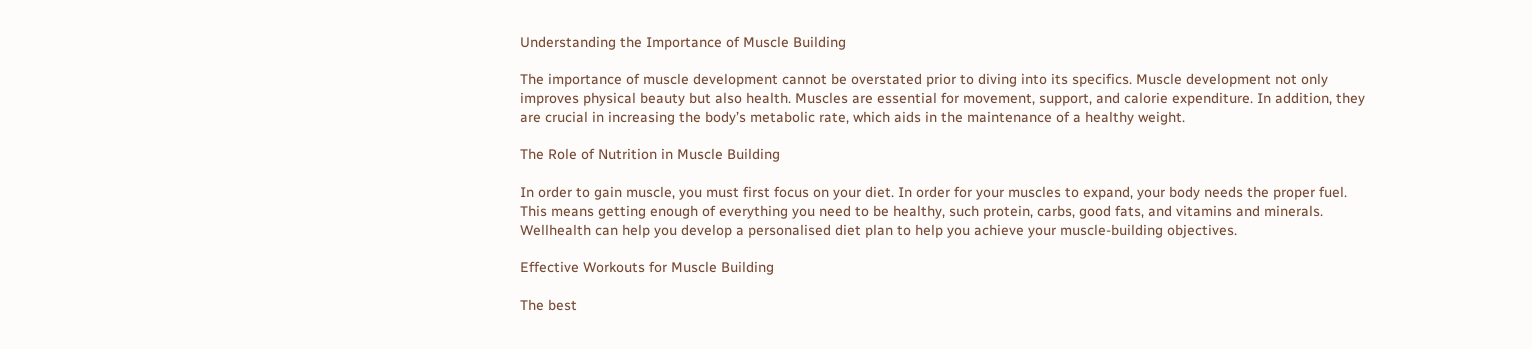Understanding the Importance of Muscle Building

The importance of muscle development cannot be overstated prior to diving into its specifics. Muscle development not only improves physical beauty but also health. Muscles are essential for movement, support, and calorie expenditure. In addition, they are crucial in increasing the body’s metabolic rate, which aids in the maintenance of a healthy weight.

The Role of Nutrition in Muscle Building

In order to gain muscle, you must first focus on your diet. In order for your muscles to expand, your body needs the proper fuel. This means getting enough of everything you need to be healthy, such protein, carbs, good fats, and vitamins and minerals. Wellhealth can help you develop a personalised diet plan to help you achieve your muscle-building objectives.

Effective Workouts for Muscle Building

The best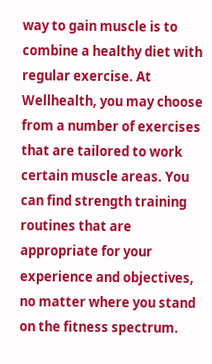way to gain muscle is to combine a healthy diet with regular exercise. At Wellhealth, you may choose from a number of exercises that are tailored to work certain muscle areas. You can find strength training routines that are appropriate for your experience and objectives, no matter where you stand on the fitness spectrum.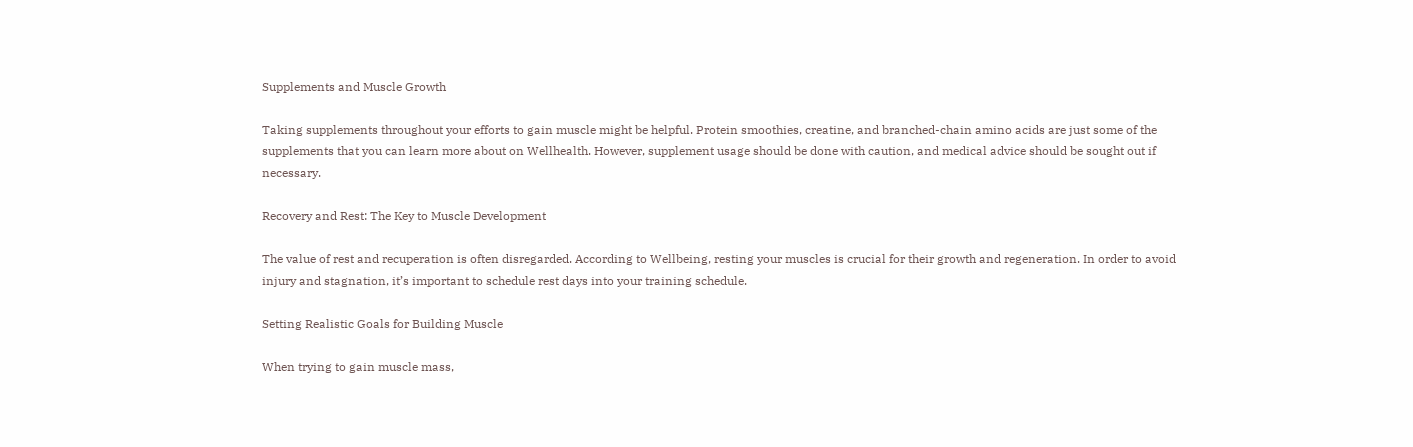Supplements and Muscle Growth

Taking supplements throughout your efforts to gain muscle might be helpful. Protein smoothies, creatine, and branched-chain amino acids are just some of the supplements that you can learn more about on Wellhealth. However, supplement usage should be done with caution, and medical advice should be sought out if necessary.

Recovery and Rest: The Key to Muscle Development

The value of rest and recuperation is often disregarded. According to Wellbeing, resting your muscles is crucial for their growth and regeneration. In order to avoid injury and stagnation, it’s important to schedule rest days into your training schedule.

Setting Realistic Goals for Building Muscle

When trying to gain muscle mass,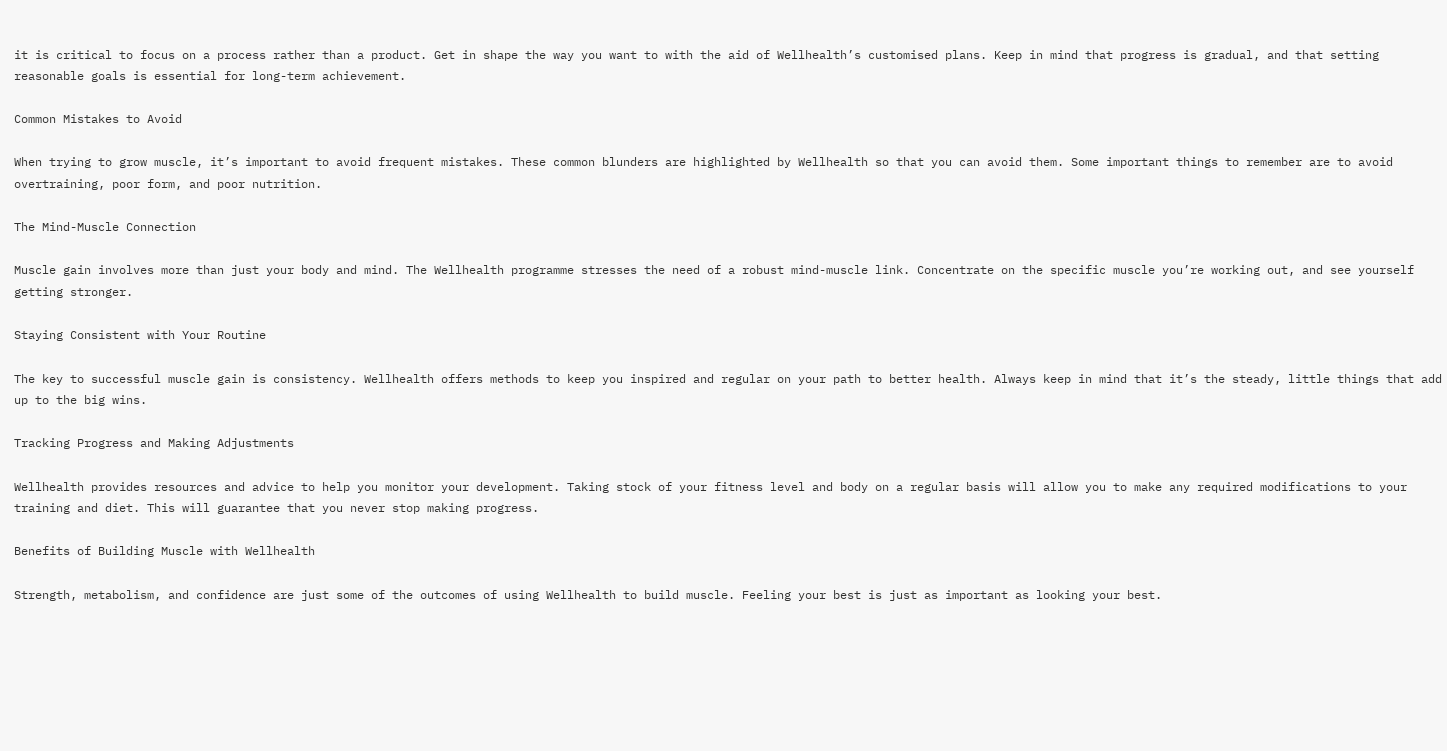it is critical to focus on a process rather than a product. Get in shape the way you want to with the aid of Wellhealth’s customised plans. Keep in mind that progress is gradual, and that setting reasonable goals is essential for long-term achievement.

Common Mistakes to Avoid

When trying to grow muscle, it’s important to avoid frequent mistakes. These common blunders are highlighted by Wellhealth so that you can avoid them. Some important things to remember are to avoid overtraining, poor form, and poor nutrition.

The Mind-Muscle Connection

Muscle gain involves more than just your body and mind. The Wellhealth programme stresses the need of a robust mind-muscle link. Concentrate on the specific muscle you’re working out, and see yourself getting stronger.

Staying Consistent with Your Routine

The key to successful muscle gain is consistency. Wellhealth offers methods to keep you inspired and regular on your path to better health. Always keep in mind that it’s the steady, little things that add up to the big wins.

Tracking Progress and Making Adjustments

Wellhealth provides resources and advice to help you monitor your development. Taking stock of your fitness level and body on a regular basis will allow you to make any required modifications to your training and diet. This will guarantee that you never stop making progress.

Benefits of Building Muscle with Wellhealth

Strength, metabolism, and confidence are just some of the outcomes of using Wellhealth to build muscle. Feeling your best is just as important as looking your best.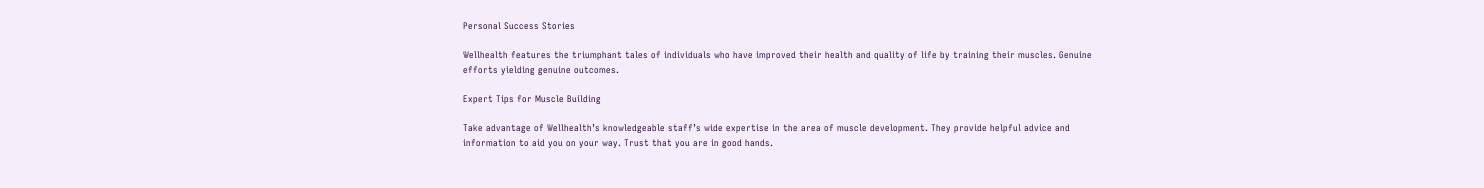Personal Success Stories

Wellhealth features the triumphant tales of individuals who have improved their health and quality of life by training their muscles. Genuine efforts yielding genuine outcomes.

Expert Tips for Muscle Building

Take advantage of Wellhealth’s knowledgeable staff’s wide expertise in the area of muscle development. They provide helpful advice and information to aid you on your way. Trust that you are in good hands.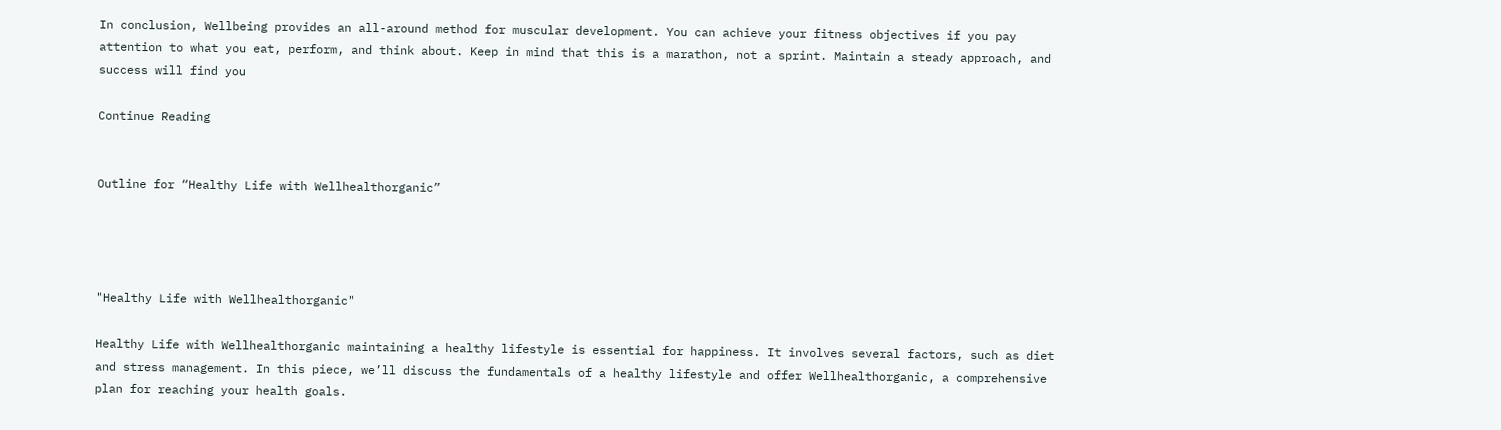In conclusion, Wellbeing provides an all-around method for muscular development. You can achieve your fitness objectives if you pay attention to what you eat, perform, and think about. Keep in mind that this is a marathon, not a sprint. Maintain a steady approach, and success will find you

Continue Reading


Outline for “Healthy Life with Wellhealthorganic”




"Healthy Life with Wellhealthorganic"

Healthy Life with Wellhealthorganic maintaining a healthy lifestyle is essential for happiness. It involves several factors, such as diet and stress management. In this piece, we’ll discuss the fundamentals of a healthy lifestyle and offer Wellhealthorganic, a comprehensive plan for reaching your health goals.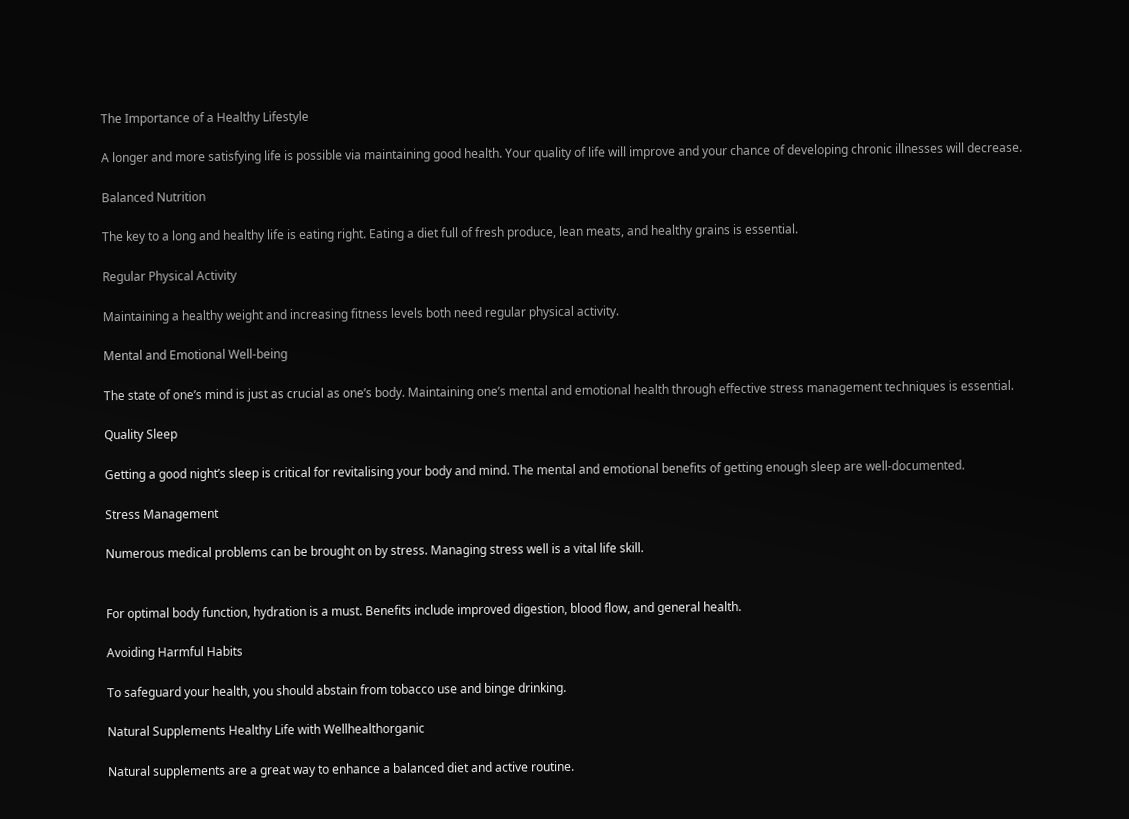The Importance of a Healthy Lifestyle

A longer and more satisfying life is possible via maintaining good health. Your quality of life will improve and your chance of developing chronic illnesses will decrease.

Balanced Nutrition

The key to a long and healthy life is eating right. Eating a diet full of fresh produce, lean meats, and healthy grains is essential.

Regular Physical Activity

Maintaining a healthy weight and increasing fitness levels both need regular physical activity.

Mental and Emotional Well-being

The state of one’s mind is just as crucial as one’s body. Maintaining one’s mental and emotional health through effective stress management techniques is essential.

Quality Sleep

Getting a good night’s sleep is critical for revitalising your body and mind. The mental and emotional benefits of getting enough sleep are well-documented.

Stress Management

Numerous medical problems can be brought on by stress. Managing stress well is a vital life skill.


For optimal body function, hydration is a must. Benefits include improved digestion, blood flow, and general health.

Avoiding Harmful Habits

To safeguard your health, you should abstain from tobacco use and binge drinking.

Natural Supplements Healthy Life with Wellhealthorganic

Natural supplements are a great way to enhance a balanced diet and active routine.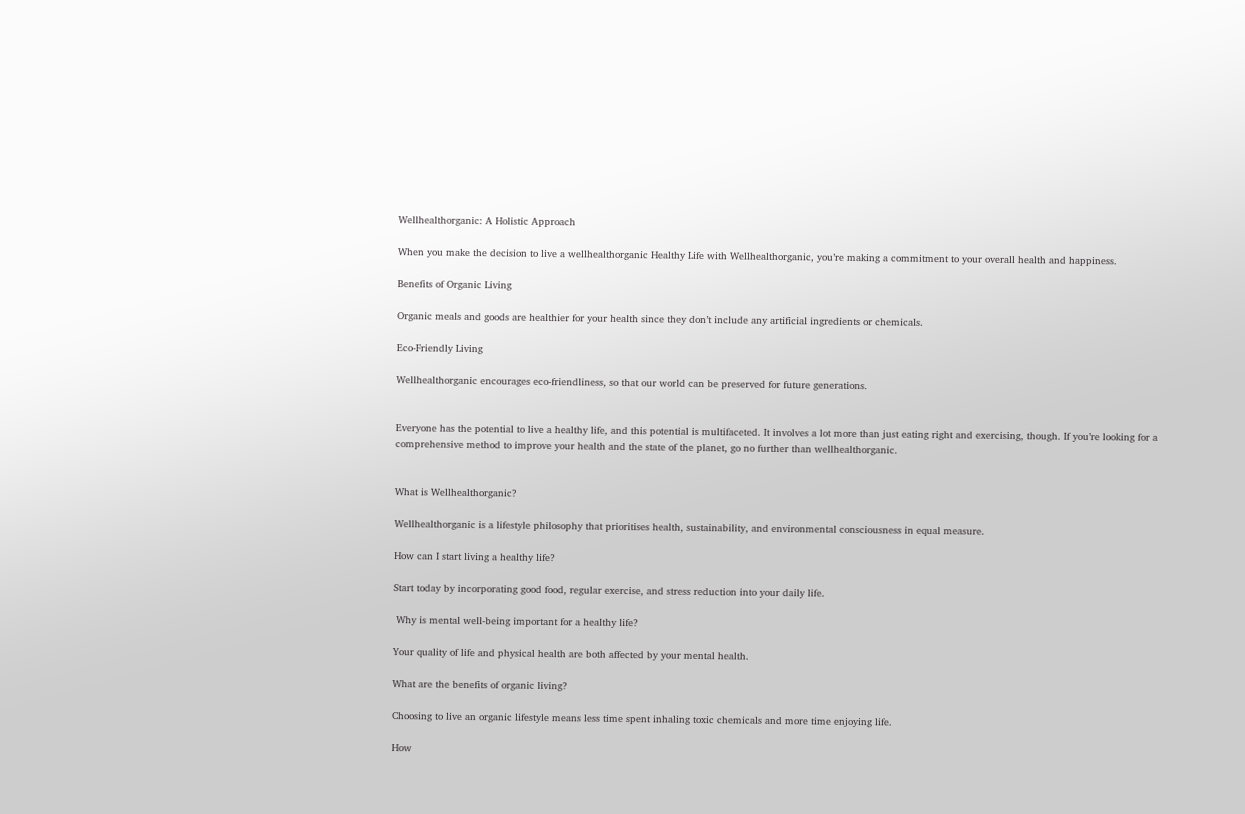Wellhealthorganic: A Holistic Approach

When you make the decision to live a wellhealthorganic Healthy Life with Wellhealthorganic, you’re making a commitment to your overall health and happiness.

Benefits of Organic Living

Organic meals and goods are healthier for your health since they don’t include any artificial ingredients or chemicals.

Eco-Friendly Living

Wellhealthorganic encourages eco-friendliness, so that our world can be preserved for future generations.


Everyone has the potential to live a healthy life, and this potential is multifaceted. It involves a lot more than just eating right and exercising, though. If you’re looking for a comprehensive method to improve your health and the state of the planet, go no further than wellhealthorganic.


What is Wellhealthorganic?

Wellhealthorganic is a lifestyle philosophy that prioritises health, sustainability, and environmental consciousness in equal measure.

How can I start living a healthy life?

Start today by incorporating good food, regular exercise, and stress reduction into your daily life.

 Why is mental well-being important for a healthy life?

Your quality of life and physical health are both affected by your mental health.

What are the benefits of organic living?

Choosing to live an organic lifestyle means less time spent inhaling toxic chemicals and more time enjoying life.

How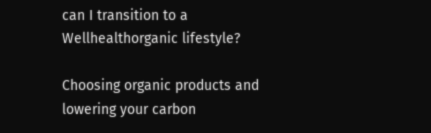can I transition to a Wellhealthorganic lifestyle?

Choosing organic products and lowering your carbon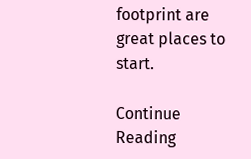footprint are great places to start.

Continue Reading